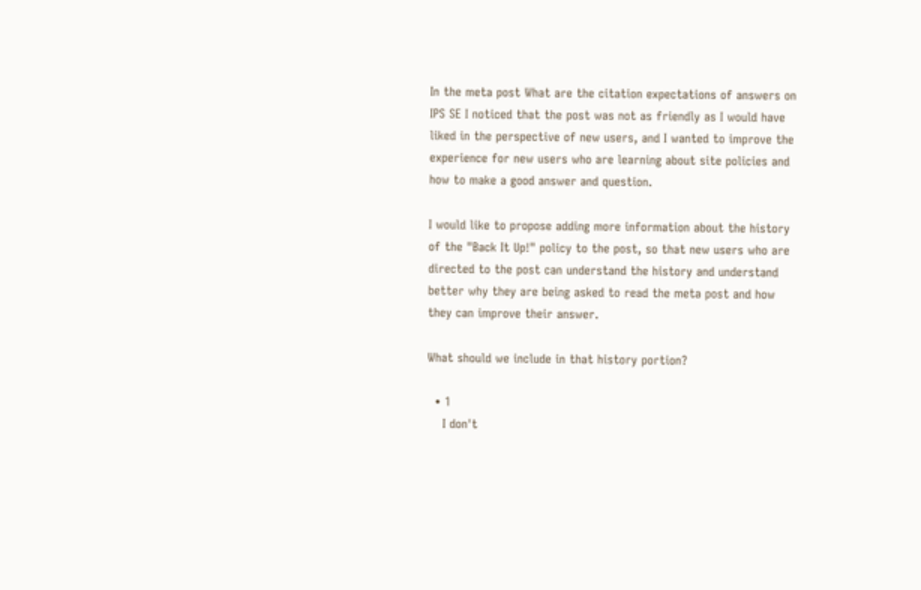In the meta post What are the citation expectations of answers on IPS SE I noticed that the post was not as friendly as I would have liked in the perspective of new users, and I wanted to improve the experience for new users who are learning about site policies and how to make a good answer and question.

I would like to propose adding more information about the history of the "Back It Up!" policy to the post, so that new users who are directed to the post can understand the history and understand better why they are being asked to read the meta post and how they can improve their answer.

What should we include in that history portion?

  • 1
    I don't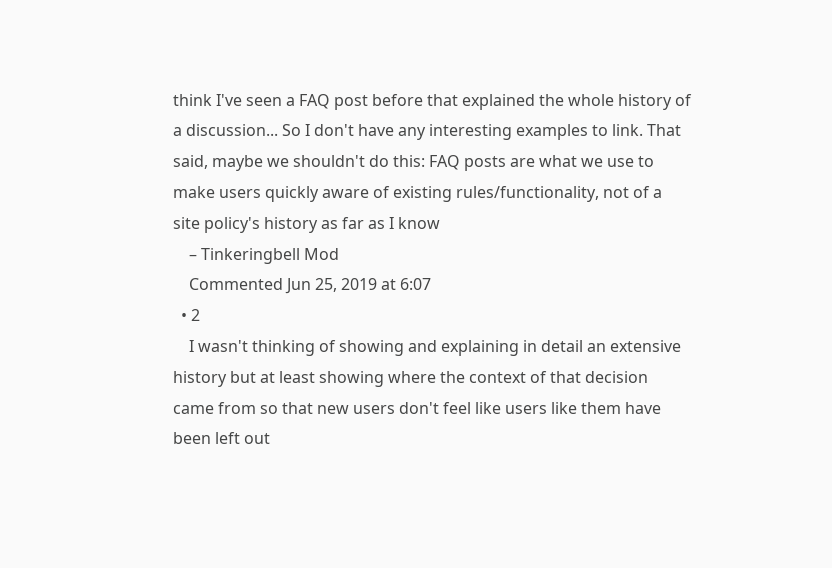think I've seen a FAQ post before that explained the whole history of a discussion... So I don't have any interesting examples to link. That said, maybe we shouldn't do this: FAQ posts are what we use to make users quickly aware of existing rules/functionality, not of a site policy's history as far as I know
    – Tinkeringbell Mod
    Commented Jun 25, 2019 at 6:07
  • 2
    I wasn't thinking of showing and explaining in detail an extensive history but at least showing where the context of that decision came from so that new users don't feel like users like them have been left out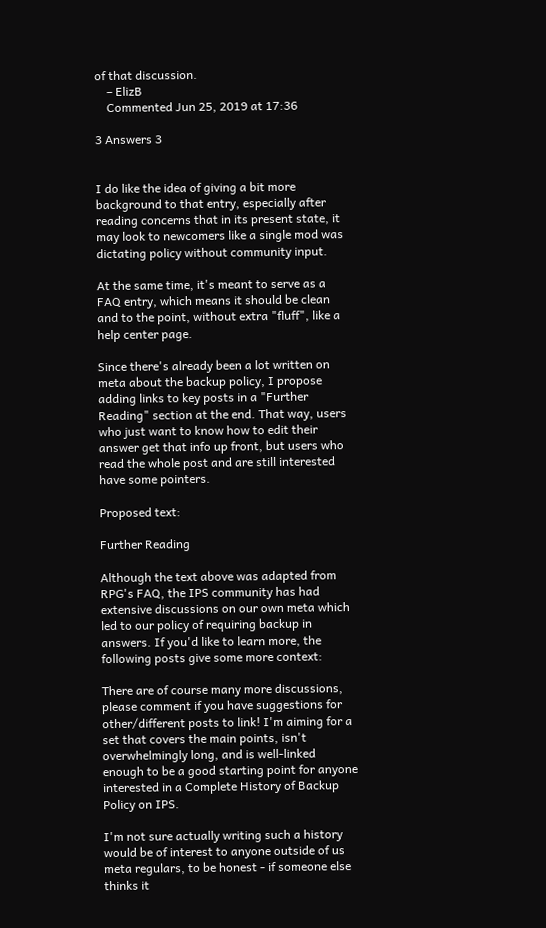of that discussion.
    – ElizB
    Commented Jun 25, 2019 at 17:36

3 Answers 3


I do like the idea of giving a bit more background to that entry, especially after reading concerns that in its present state, it may look to newcomers like a single mod was dictating policy without community input.

At the same time, it's meant to serve as a FAQ entry, which means it should be clean and to the point, without extra "fluff", like a help center page.

Since there's already been a lot written on meta about the backup policy, I propose adding links to key posts in a "Further Reading" section at the end. That way, users who just want to know how to edit their answer get that info up front, but users who read the whole post and are still interested have some pointers.

Proposed text:

Further Reading

Although the text above was adapted from RPG's FAQ, the IPS community has had extensive discussions on our own meta which led to our policy of requiring backup in answers. If you'd like to learn more, the following posts give some more context:

There are of course many more discussions, please comment if you have suggestions for other/different posts to link! I'm aiming for a set that covers the main points, isn't overwhelmingly long, and is well-linked enough to be a good starting point for anyone interested in a Complete History of Backup Policy on IPS.

I'm not sure actually writing such a history would be of interest to anyone outside of us meta regulars, to be honest - if someone else thinks it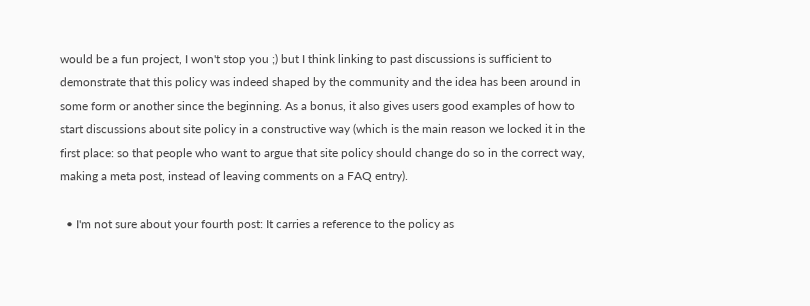would be a fun project, I won't stop you ;) but I think linking to past discussions is sufficient to demonstrate that this policy was indeed shaped by the community and the idea has been around in some form or another since the beginning. As a bonus, it also gives users good examples of how to start discussions about site policy in a constructive way (which is the main reason we locked it in the first place: so that people who want to argue that site policy should change do so in the correct way, making a meta post, instead of leaving comments on a FAQ entry).

  • I'm not sure about your fourth post: It carries a reference to the policy as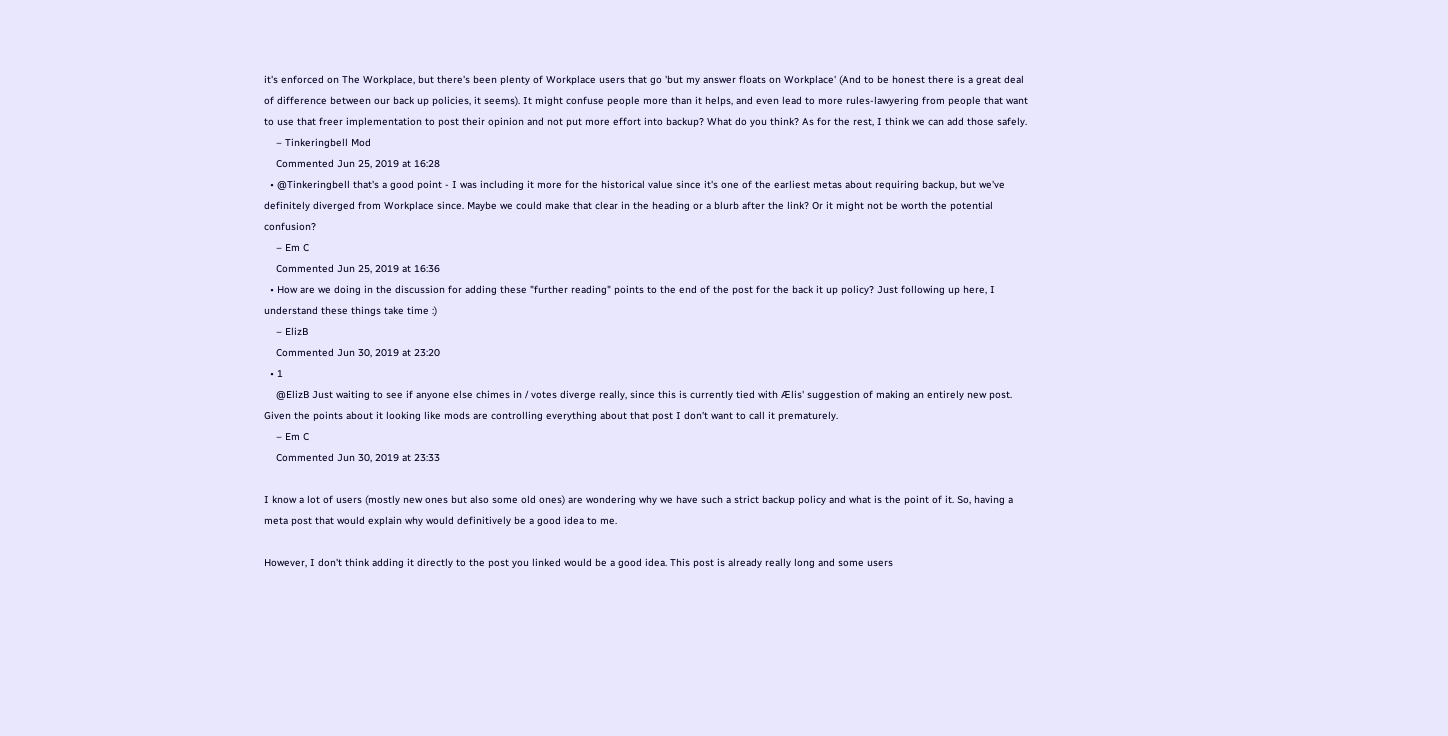it's enforced on The Workplace, but there's been plenty of Workplace users that go 'but my answer floats on Workplace' (And to be honest there is a great deal of difference between our back up policies, it seems). It might confuse people more than it helps, and even lead to more rules-lawyering from people that want to use that freer implementation to post their opinion and not put more effort into backup? What do you think? As for the rest, I think we can add those safely.
    – Tinkeringbell Mod
    Commented Jun 25, 2019 at 16:28
  • @Tinkeringbell that's a good point - I was including it more for the historical value since it's one of the earliest metas about requiring backup, but we've definitely diverged from Workplace since. Maybe we could make that clear in the heading or a blurb after the link? Or it might not be worth the potential confusion?
    – Em C
    Commented Jun 25, 2019 at 16:36
  • How are we doing in the discussion for adding these "further reading" points to the end of the post for the back it up policy? Just following up here, I understand these things take time :)
    – ElizB
    Commented Jun 30, 2019 at 23:20
  • 1
    @ElizB Just waiting to see if anyone else chimes in / votes diverge really, since this is currently tied with Ælis' suggestion of making an entirely new post. Given the points about it looking like mods are controlling everything about that post I don't want to call it prematurely.
    – Em C
    Commented Jun 30, 2019 at 23:33

I know a lot of users (mostly new ones but also some old ones) are wondering why we have such a strict backup policy and what is the point of it. So, having a meta post that would explain why would definitively be a good idea to me.

However, I don't think adding it directly to the post you linked would be a good idea. This post is already really long and some users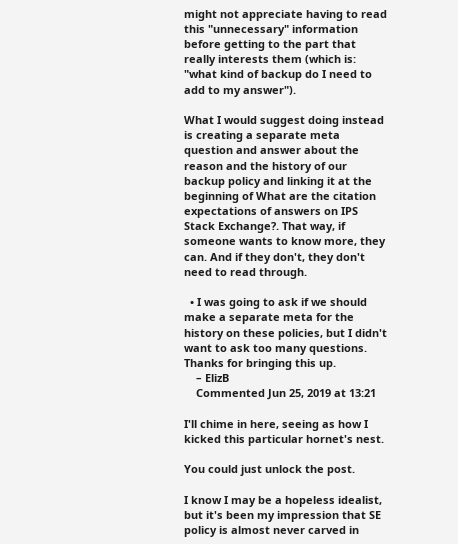might not appreciate having to read this "unnecessary" information before getting to the part that really interests them (which is: "what kind of backup do I need to add to my answer").

What I would suggest doing instead is creating a separate meta question and answer about the reason and the history of our backup policy and linking it at the beginning of What are the citation expectations of answers on IPS Stack Exchange?. That way, if someone wants to know more, they can. And if they don't, they don't need to read through.

  • I was going to ask if we should make a separate meta for the history on these policies, but I didn't want to ask too many questions. Thanks for bringing this up.
    – ElizB
    Commented Jun 25, 2019 at 13:21

I'll chime in here, seeing as how I kicked this particular hornet's nest.

You could just unlock the post.

I know I may be a hopeless idealist, but it's been my impression that SE policy is almost never carved in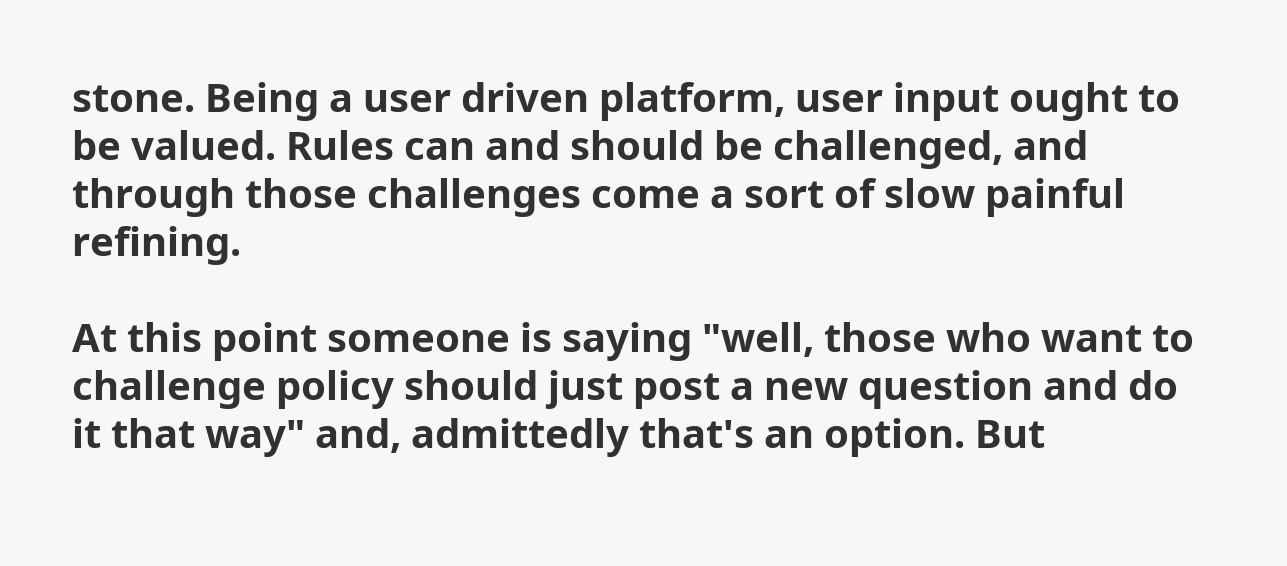stone. Being a user driven platform, user input ought to be valued. Rules can and should be challenged, and through those challenges come a sort of slow painful refining.

At this point someone is saying "well, those who want to challenge policy should just post a new question and do it that way" and, admittedly that's an option. But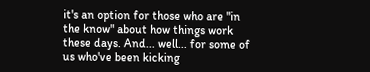it's an option for those who are "in the know" about how things work these days. And... well... for some of us who've been kicking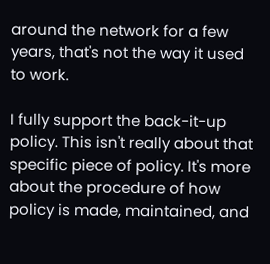around the network for a few years, that's not the way it used to work.

I fully support the back-it-up policy. This isn't really about that specific piece of policy. It's more about the procedure of how policy is made, maintained, and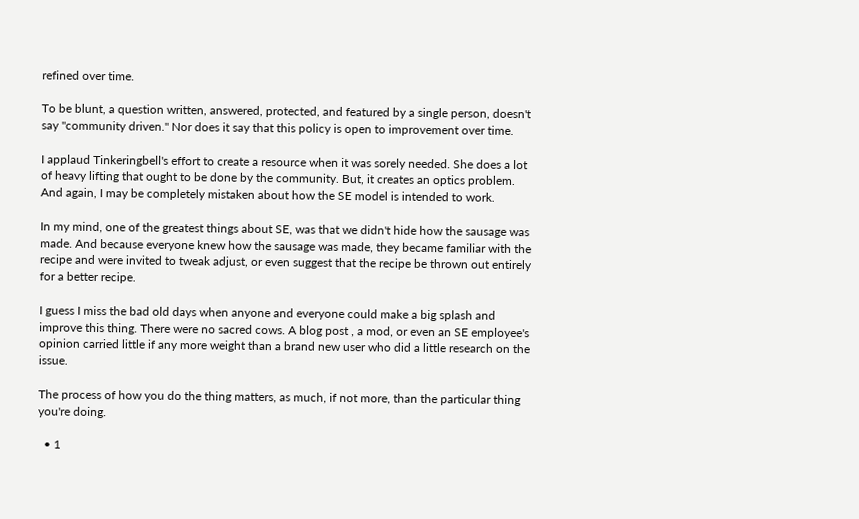refined over time.

To be blunt, a question written, answered, protected, and featured by a single person, doesn't say "community driven." Nor does it say that this policy is open to improvement over time.

I applaud Tinkeringbell's effort to create a resource when it was sorely needed. She does a lot of heavy lifting that ought to be done by the community. But, it creates an optics problem. And again, I may be completely mistaken about how the SE model is intended to work.

In my mind, one of the greatest things about SE, was that we didn't hide how the sausage was made. And because everyone knew how the sausage was made, they became familiar with the recipe and were invited to tweak adjust, or even suggest that the recipe be thrown out entirely for a better recipe.

I guess I miss the bad old days when anyone and everyone could make a big splash and improve this thing. There were no sacred cows. A blog post , a mod, or even an SE employee's opinion carried little if any more weight than a brand new user who did a little research on the issue.

The process of how you do the thing matters, as much, if not more, than the particular thing you're doing.

  • 1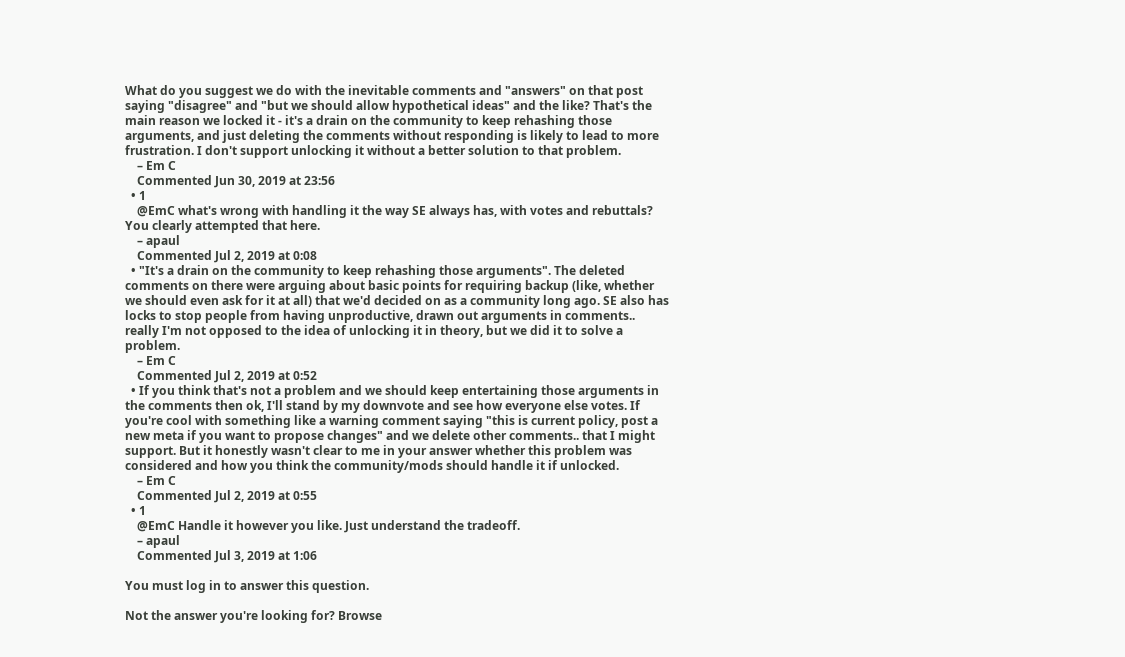What do you suggest we do with the inevitable comments and "answers" on that post saying "disagree" and "but we should allow hypothetical ideas" and the like? That's the main reason we locked it - it's a drain on the community to keep rehashing those arguments, and just deleting the comments without responding is likely to lead to more frustration. I don't support unlocking it without a better solution to that problem.
    – Em C
    Commented Jun 30, 2019 at 23:56
  • 1
    @EmC what's wrong with handling it the way SE always has, with votes and rebuttals? You clearly attempted that here.
    – apaul
    Commented Jul 2, 2019 at 0:08
  • "It's a drain on the community to keep rehashing those arguments". The deleted comments on there were arguing about basic points for requiring backup (like, whether we should even ask for it at all) that we'd decided on as a community long ago. SE also has locks to stop people from having unproductive, drawn out arguments in comments.. really I'm not opposed to the idea of unlocking it in theory, but we did it to solve a problem.
    – Em C
    Commented Jul 2, 2019 at 0:52
  • If you think that's not a problem and we should keep entertaining those arguments in the comments then ok, I'll stand by my downvote and see how everyone else votes. If you're cool with something like a warning comment saying "this is current policy, post a new meta if you want to propose changes" and we delete other comments.. that I might support. But it honestly wasn't clear to me in your answer whether this problem was considered and how you think the community/mods should handle it if unlocked.
    – Em C
    Commented Jul 2, 2019 at 0:55
  • 1
    @EmC Handle it however you like. Just understand the tradeoff.
    – apaul
    Commented Jul 3, 2019 at 1:06

You must log in to answer this question.

Not the answer you're looking for? Browse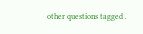other questions tagged .